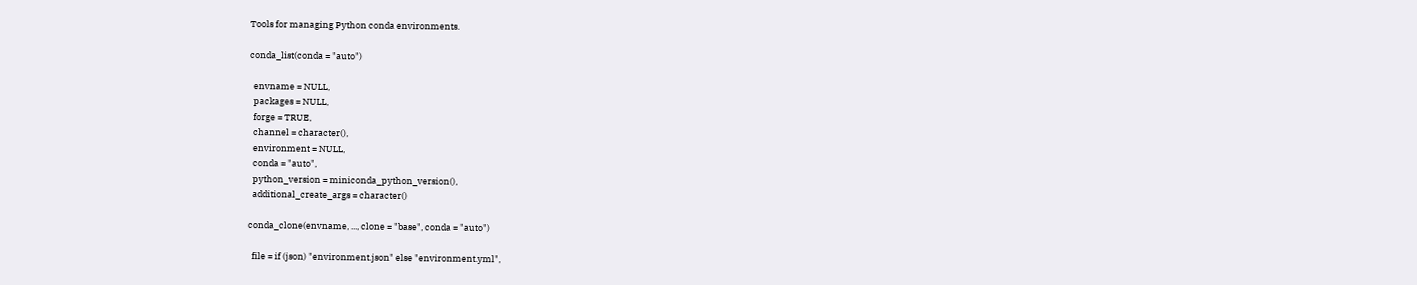Tools for managing Python conda environments.

conda_list(conda = "auto")

  envname = NULL,
  packages = NULL,
  forge = TRUE,
  channel = character(),
  environment = NULL,
  conda = "auto",
  python_version = miniconda_python_version(),
  additional_create_args = character()

conda_clone(envname, ..., clone = "base", conda = "auto")

  file = if (json) "environment.json" else "environment.yml",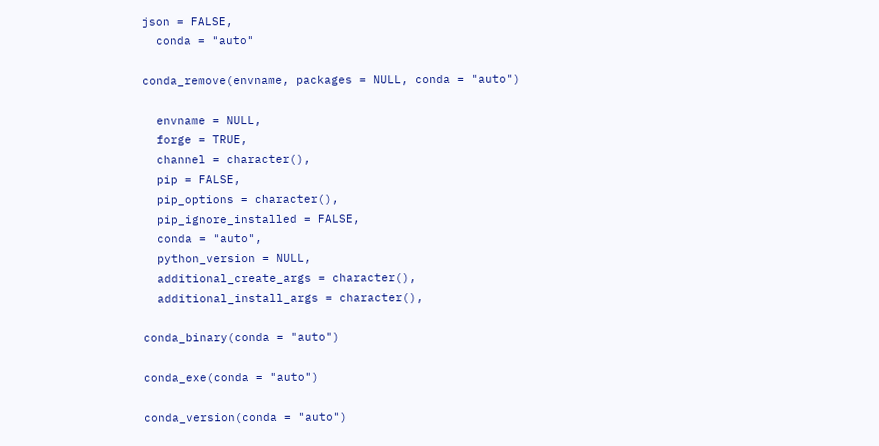json = FALSE,
  conda = "auto"

conda_remove(envname, packages = NULL, conda = "auto")

  envname = NULL,
  forge = TRUE,
  channel = character(),
  pip = FALSE,
  pip_options = character(),
  pip_ignore_installed = FALSE,
  conda = "auto",
  python_version = NULL,
  additional_create_args = character(),
  additional_install_args = character(),

conda_binary(conda = "auto")

conda_exe(conda = "auto")

conda_version(conda = "auto")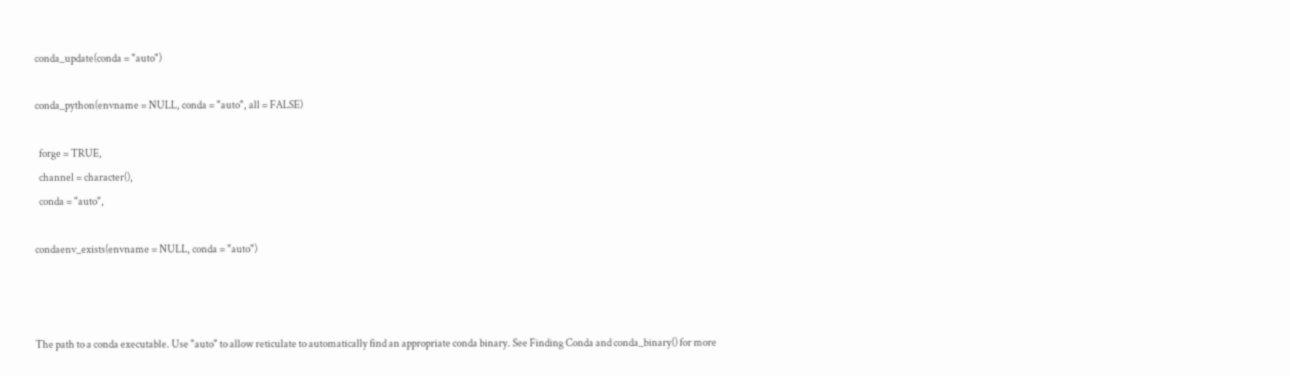conda_update(conda = "auto")

conda_python(envname = NULL, conda = "auto", all = FALSE)

  forge = TRUE,
  channel = character(),
  conda = "auto",

condaenv_exists(envname = NULL, conda = "auto")



The path to a conda executable. Use "auto" to allow reticulate to automatically find an appropriate conda binary. See Finding Conda and conda_binary() for more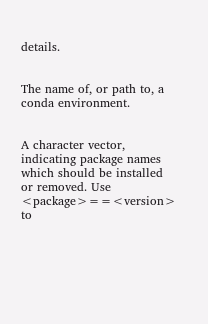details.


The name of, or path to, a conda environment.


A character vector, indicating package names which should be installed or removed. Use <package>==<version> to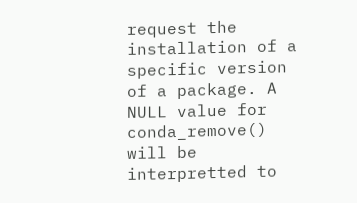request the installation of a specific version of a package. A NULL value for conda_remove() will be interpretted to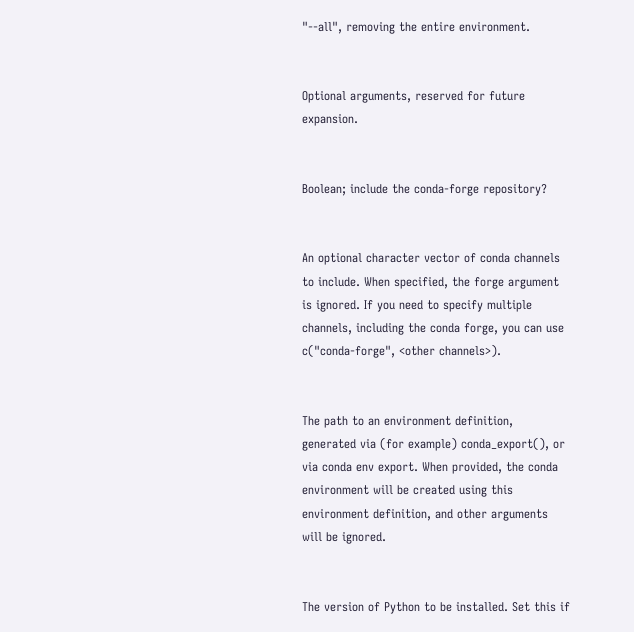"--all", removing the entire environment.


Optional arguments, reserved for future expansion.


Boolean; include the conda-forge repository?


An optional character vector of conda channels to include. When specified, the forge argument is ignored. If you need to specify multiple channels, including the conda forge, you can use c("conda-forge", <other channels>).


The path to an environment definition, generated via (for example) conda_export(), or via conda env export. When provided, the conda environment will be created using this environment definition, and other arguments will be ignored.


The version of Python to be installed. Set this if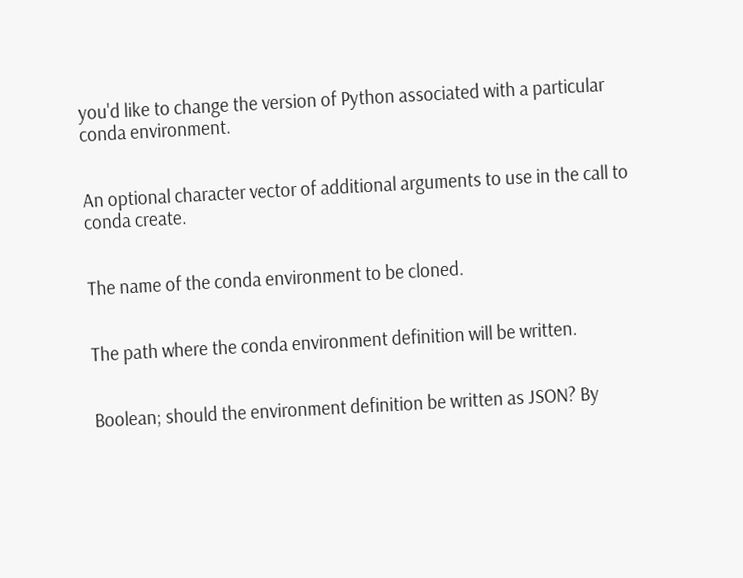you'd like to change the version of Python associated with a particular conda environment.


An optional character vector of additional arguments to use in the call to conda create.


The name of the conda environment to be cloned.


The path where the conda environment definition will be written.


Boolean; should the environment definition be written as JSON? By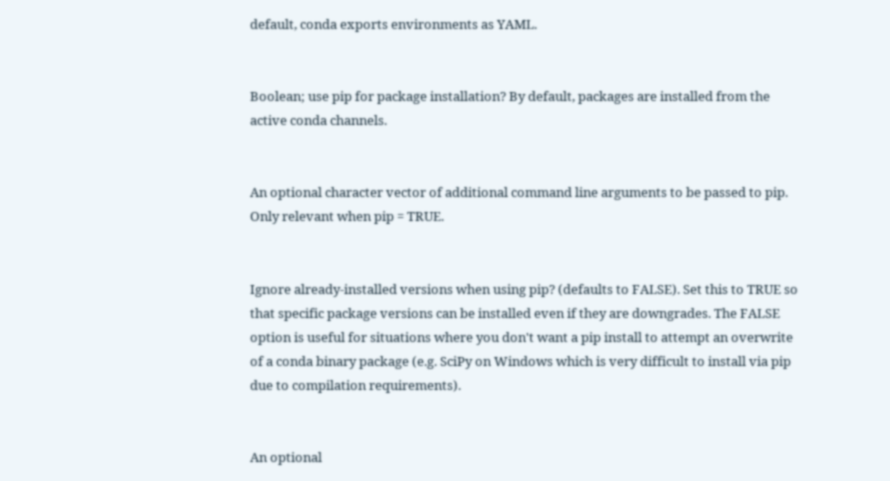default, conda exports environments as YAML.


Boolean; use pip for package installation? By default, packages are installed from the active conda channels.


An optional character vector of additional command line arguments to be passed to pip. Only relevant when pip = TRUE.


Ignore already-installed versions when using pip? (defaults to FALSE). Set this to TRUE so that specific package versions can be installed even if they are downgrades. The FALSE option is useful for situations where you don't want a pip install to attempt an overwrite of a conda binary package (e.g. SciPy on Windows which is very difficult to install via pip due to compilation requirements).


An optional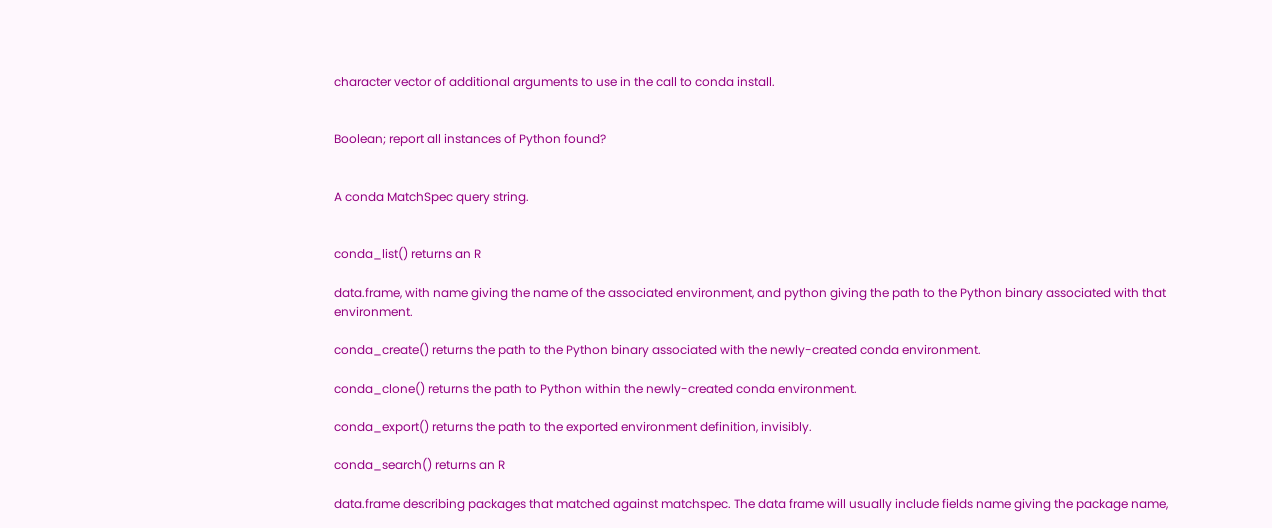character vector of additional arguments to use in the call to conda install.


Boolean; report all instances of Python found?


A conda MatchSpec query string.


conda_list() returns an R

data.frame, with name giving the name of the associated environment, and python giving the path to the Python binary associated with that environment.

conda_create() returns the path to the Python binary associated with the newly-created conda environment.

conda_clone() returns the path to Python within the newly-created conda environment.

conda_export() returns the path to the exported environment definition, invisibly.

conda_search() returns an R

data.frame describing packages that matched against matchspec. The data frame will usually include fields name giving the package name,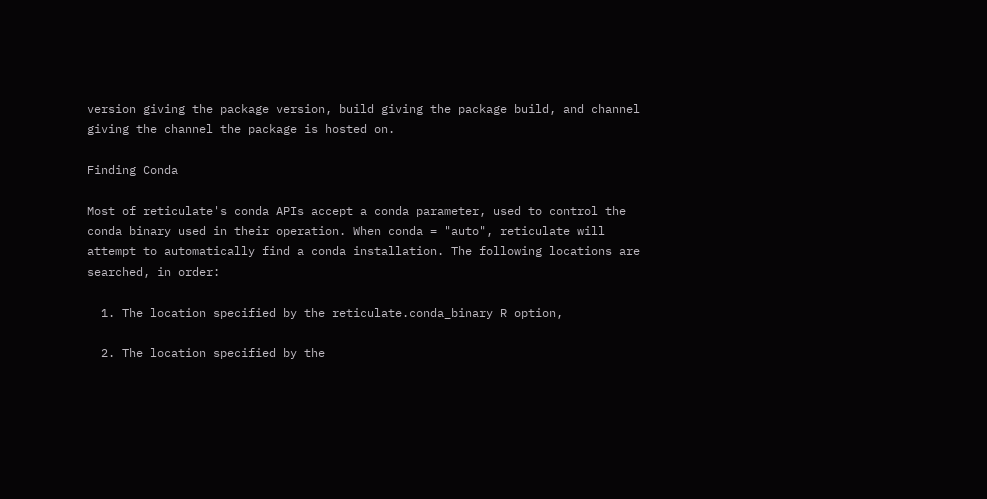version giving the package version, build giving the package build, and channel giving the channel the package is hosted on.

Finding Conda

Most of reticulate's conda APIs accept a conda parameter, used to control the conda binary used in their operation. When conda = "auto", reticulate will attempt to automatically find a conda installation. The following locations are searched, in order:

  1. The location specified by the reticulate.conda_binary R option,

  2. The location specified by the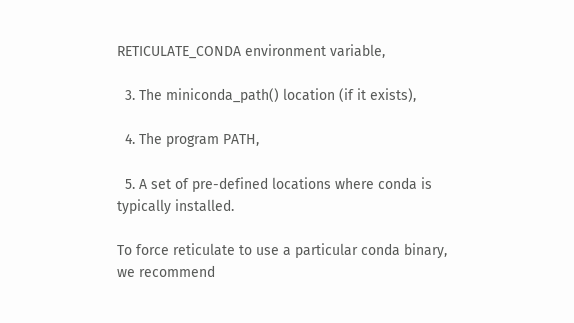RETICULATE_CONDA environment variable,

  3. The miniconda_path() location (if it exists),

  4. The program PATH,

  5. A set of pre-defined locations where conda is typically installed.

To force reticulate to use a particular conda binary, we recommend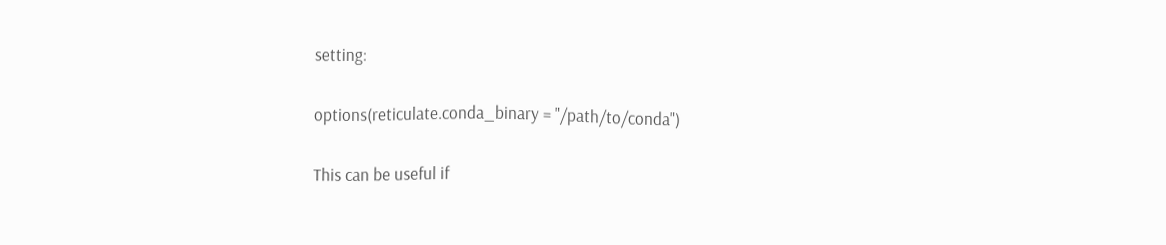setting:

options(reticulate.conda_binary = "/path/to/conda")

This can be useful if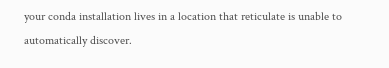your conda installation lives in a location that reticulate is unable to automatically discover.